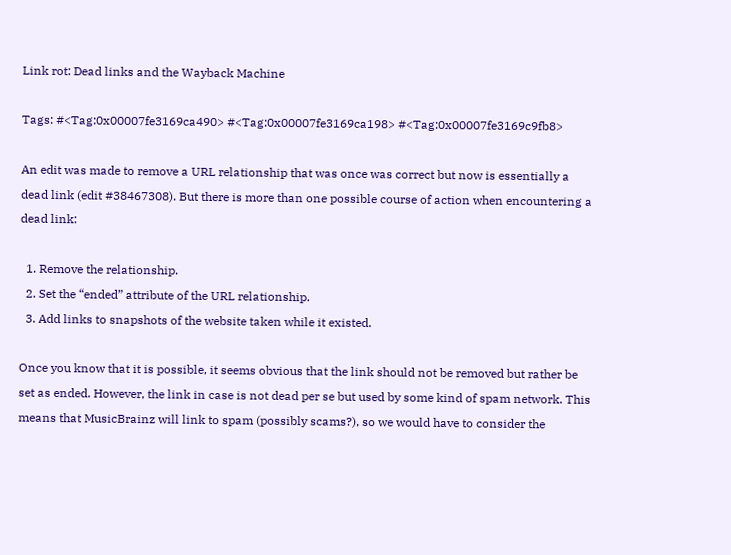Link rot: Dead links and the Wayback Machine

Tags: #<Tag:0x00007fe3169ca490> #<Tag:0x00007fe3169ca198> #<Tag:0x00007fe3169c9fb8>

An edit was made to remove a URL relationship that was once was correct but now is essentially a dead link (edit #38467308). But there is more than one possible course of action when encountering a dead link:

  1. Remove the relationship.
  2. Set the “ended” attribute of the URL relationship.
  3. Add links to snapshots of the website taken while it existed.

Once you know that it is possible, it seems obvious that the link should not be removed but rather be set as ended. However, the link in case is not dead per se but used by some kind of spam network. This means that MusicBrainz will link to spam (possibly scams?), so we would have to consider the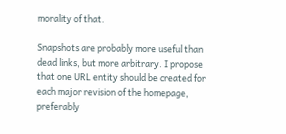morality of that.

Snapshots are probably more useful than dead links, but more arbitrary. I propose that one URL entity should be created for each major revision of the homepage, preferably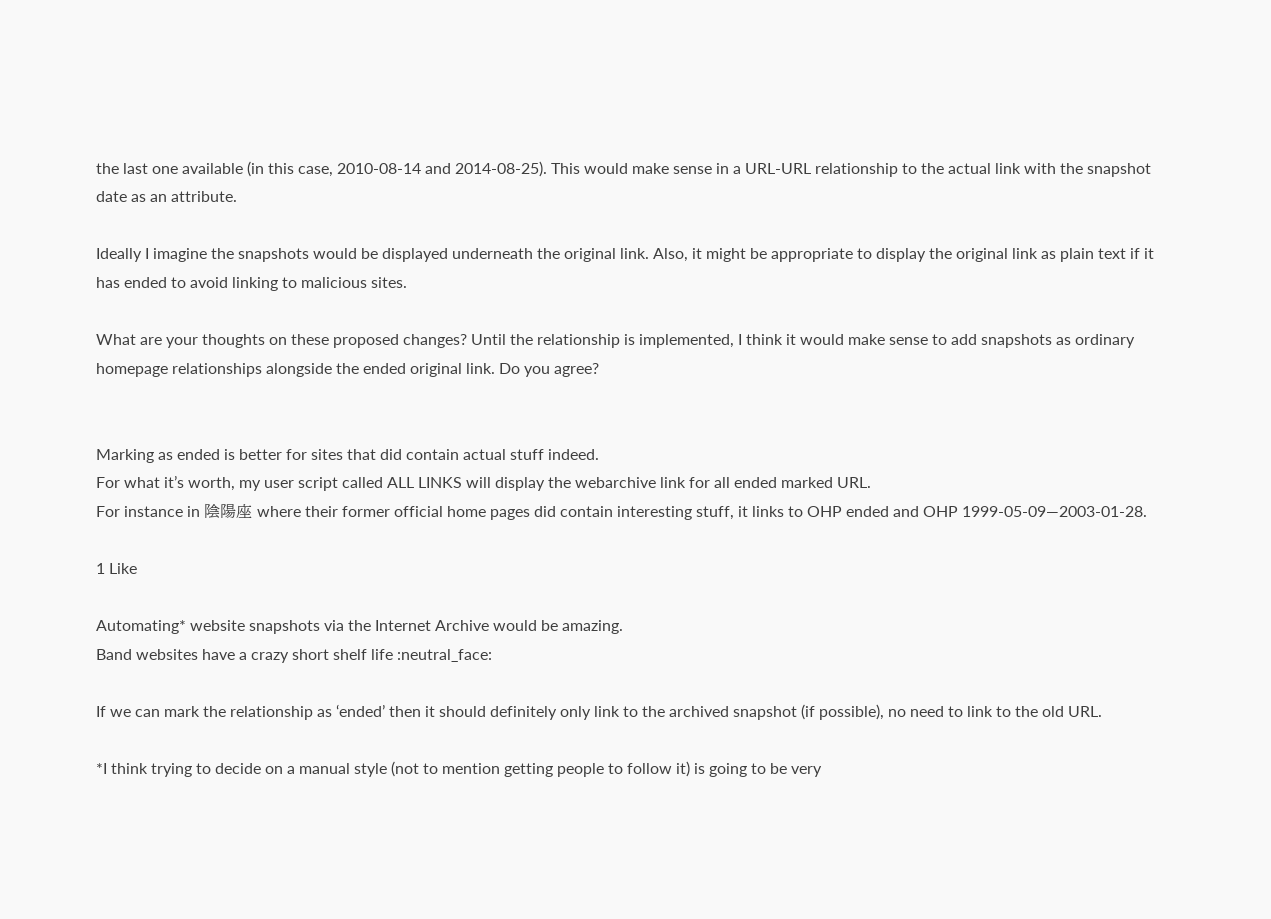the last one available (in this case, 2010-08-14 and 2014-08-25). This would make sense in a URL-URL relationship to the actual link with the snapshot date as an attribute.

Ideally I imagine the snapshots would be displayed underneath the original link. Also, it might be appropriate to display the original link as plain text if it has ended to avoid linking to malicious sites.

What are your thoughts on these proposed changes? Until the relationship is implemented, I think it would make sense to add snapshots as ordinary homepage relationships alongside the ended original link. Do you agree?


Marking as ended is better for sites that did contain actual stuff indeed.
For what it’s worth, my user script called ALL LINKS will display the webarchive link for all ended marked URL.
For instance in 陰陽座 where their former official home pages did contain interesting stuff, it links to OHP ended and OHP 1999‐05‐09—2003‐01‐28.

1 Like

Automating* website snapshots via the Internet Archive would be amazing.
Band websites have a crazy short shelf life :neutral_face:

If we can mark the relationship as ‘ended’ then it should definitely only link to the archived snapshot (if possible), no need to link to the old URL.

*I think trying to decide on a manual style (not to mention getting people to follow it) is going to be very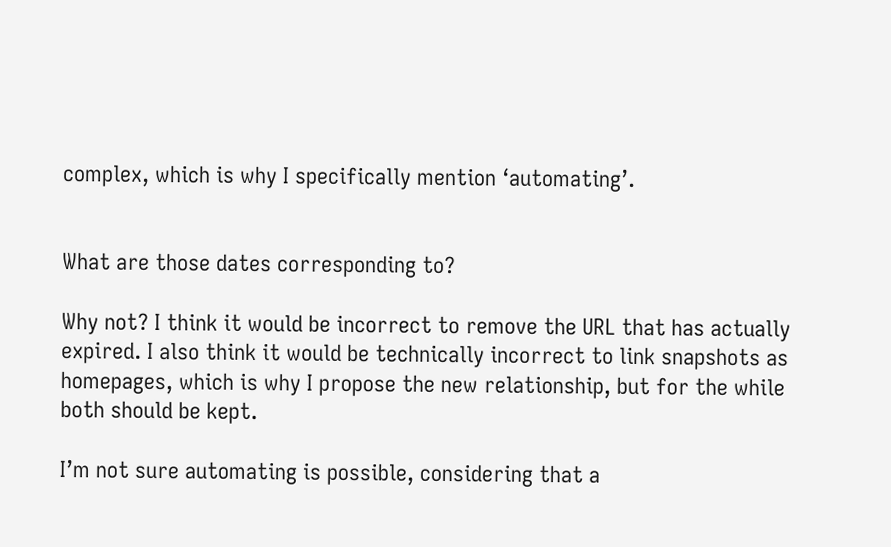complex, which is why I specifically mention ‘automating’.


What are those dates corresponding to?

Why not? I think it would be incorrect to remove the URL that has actually expired. I also think it would be technically incorrect to link snapshots as homepages, which is why I propose the new relationship, but for the while both should be kept.

I’m not sure automating is possible, considering that a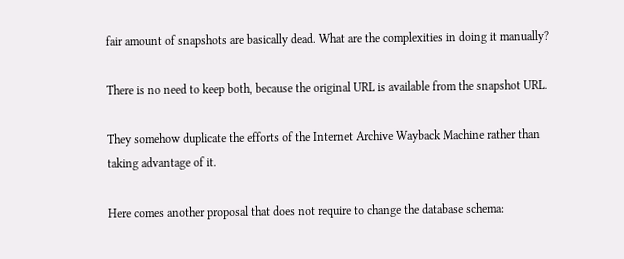fair amount of snapshots are basically dead. What are the complexities in doing it manually?

There is no need to keep both, because the original URL is available from the snapshot URL.

They somehow duplicate the efforts of the Internet Archive Wayback Machine rather than taking advantage of it.

Here comes another proposal that does not require to change the database schema: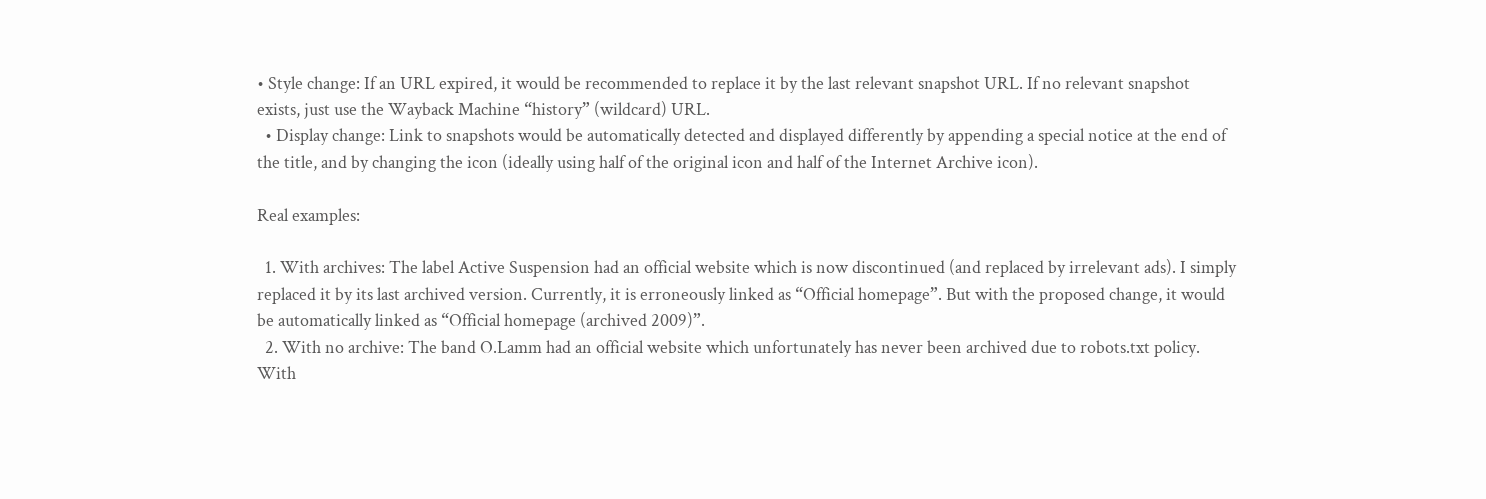• Style change: If an URL expired, it would be recommended to replace it by the last relevant snapshot URL. If no relevant snapshot exists, just use the Wayback Machine “history” (wildcard) URL.
  • Display change: Link to snapshots would be automatically detected and displayed differently by appending a special notice at the end of the title, and by changing the icon (ideally using half of the original icon and half of the Internet Archive icon).

Real examples:

  1. With archives: The label Active Suspension had an official website which is now discontinued (and replaced by irrelevant ads). I simply replaced it by its last archived version. Currently, it is erroneously linked as “Official homepage”. But with the proposed change, it would be automatically linked as “Official homepage (archived 2009)”.
  2. With no archive: The band O.Lamm had an official website which unfortunately has never been archived due to robots.txt policy. With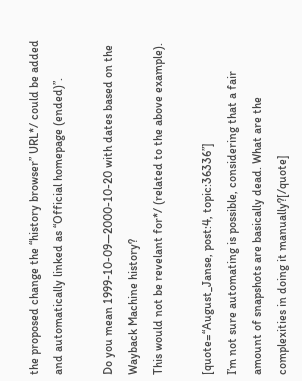the proposed change the “history browser” URL*/ could be added and automatically linked as “Official homepage (ended)”.

Do you mean 1999-10-09—2000-10-20 with dates based on the Wayback Machine history?
This would not be revelant for*/ (related to the above example).

[quote=“August_Janse, post:4, topic:36336”]
I’m not sure automating is possible, considering that a fair amount of snapshots are basically dead. What are the complexities in doing it manually?[/quote]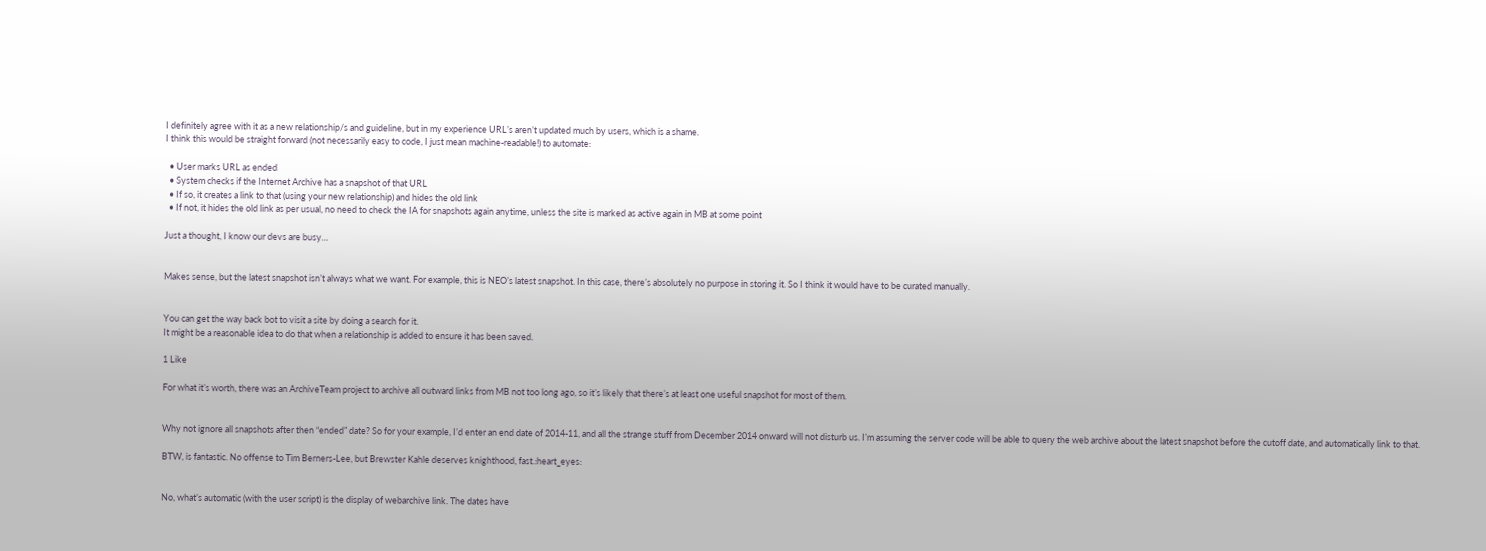I definitely agree with it as a new relationship/s and guideline, but in my experience URL’s aren’t updated much by users, which is a shame.
I think this would be straight forward (not necessarily easy to code, I just mean machine-readable!) to automate:

  • User marks URL as ended
  • System checks if the Internet Archive has a snapshot of that URL
  • If so, it creates a link to that (using your new relationship) and hides the old link
  • If not, it hides the old link as per usual, no need to check the IA for snapshots again anytime, unless the site is marked as active again in MB at some point

Just a thought, I know our devs are busy…


Makes sense, but the latest snapshot isn’t always what we want. For example, this is NEO’s latest snapshot. In this case, there’s absolutely no purpose in storing it. So I think it would have to be curated manually.


You can get the way back bot to visit a site by doing a search for it.
It might be a reasonable idea to do that when a relationship is added to ensure it has been saved.

1 Like

For what it’s worth, there was an ArchiveTeam project to archive all outward links from MB not too long ago, so it’s likely that there’s at least one useful snapshot for most of them.


Why not ignore all snapshots after then “ended” date? So for your example, I’d enter an end date of 2014-11, and all the strange stuff from December 2014 onward will not disturb us. I’m assuming the server code will be able to query the web archive about the latest snapshot before the cutoff date, and automatically link to that.

BTW, is fantastic. No offense to Tim Berners-Lee, but Brewster Kahle deserves knighthood, fast.:heart_eyes:


No, what’s automatic (with the user script) is the display of webarchive link. The dates have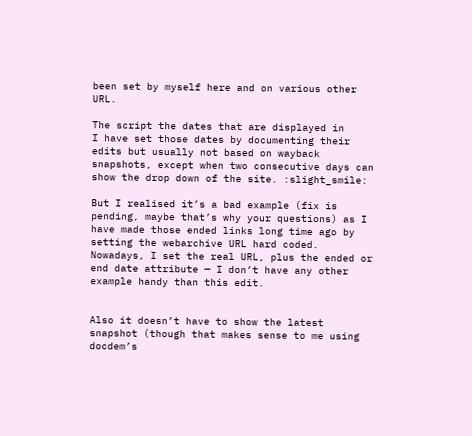been set by myself here and on various other URL.

The script the dates that are displayed in
I have set those dates by documenting their edits but usually not based on wayback snapshots, except when two consecutive days can show the drop down of the site. :slight_smile:

But I realised it’s a bad example (fix is pending, maybe that’s why your questions) as I have made those ended links long time ago by setting the webarchive URL hard coded. Nowadays, I set the real URL, plus the ended or end date attribute — I don’t have any other example handy than this edit.


Also it doesn’t have to show the latest snapshot (though that makes sense to me using docdem’s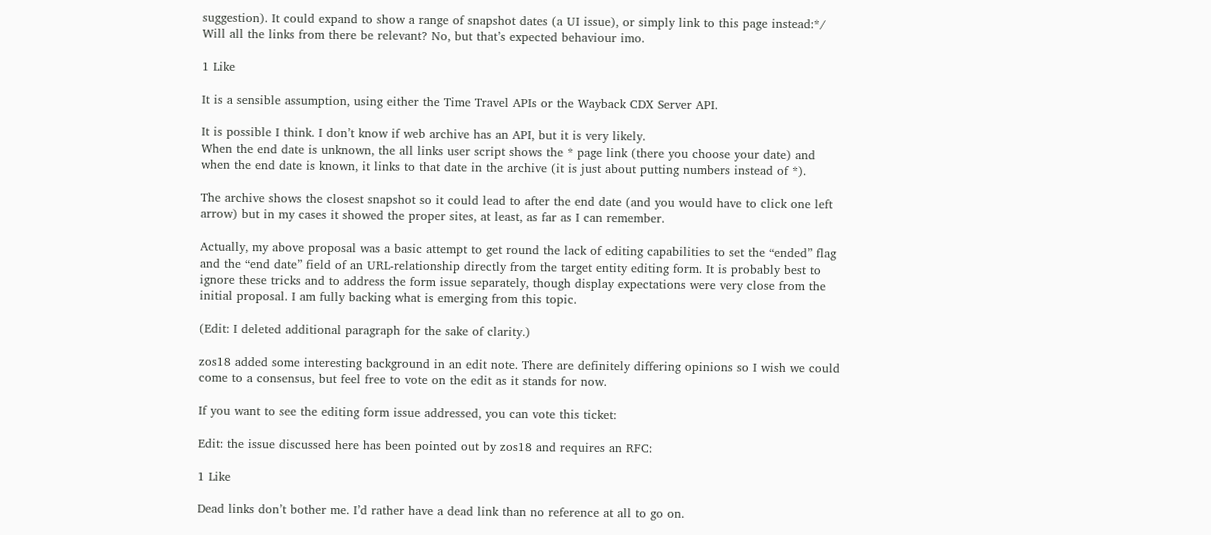suggestion). It could expand to show a range of snapshot dates (a UI issue), or simply link to this page instead:*/
Will all the links from there be relevant? No, but that’s expected behaviour imo.

1 Like

It is a sensible assumption, using either the Time Travel APIs or the Wayback CDX Server API.

It is possible I think. I don’t know if web archive has an API, but it is very likely.
When the end date is unknown, the all links user script shows the * page link (there you choose your date) and when the end date is known, it links to that date in the archive (it is just about putting numbers instead of *).

The archive shows the closest snapshot so it could lead to after the end date (and you would have to click one left arrow) but in my cases it showed the proper sites, at least, as far as I can remember.

Actually, my above proposal was a basic attempt to get round the lack of editing capabilities to set the “ended” flag and the “end date” field of an URL-relationship directly from the target entity editing form. It is probably best to ignore these tricks and to address the form issue separately, though display expectations were very close from the initial proposal. I am fully backing what is emerging from this topic.

(Edit: I deleted additional paragraph for the sake of clarity.)

zos18 added some interesting background in an edit note. There are definitely differing opinions so I wish we could come to a consensus, but feel free to vote on the edit as it stands for now.

If you want to see the editing form issue addressed, you can vote this ticket:

Edit: the issue discussed here has been pointed out by zos18 and requires an RFC:

1 Like

Dead links don’t bother me. I’d rather have a dead link than no reference at all to go on.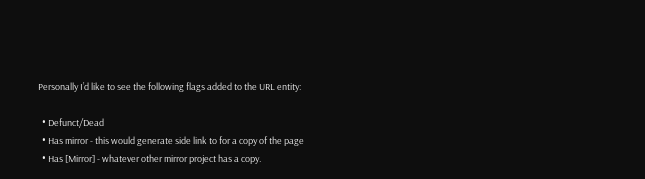Personally I’d like to see the following flags added to the URL entity:

  • Defunct/Dead
  • Has mirror - this would generate side link to for a copy of the page
  • Has [Mirror] - whatever other mirror project has a copy.